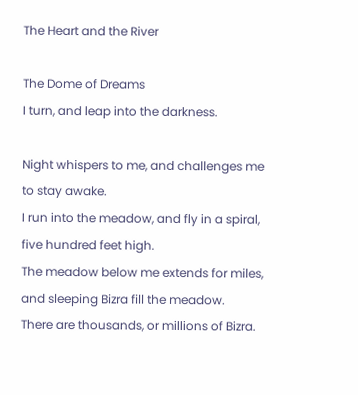The Heart and the River

The Dome of Dreams
I turn, and leap into the darkness.

Night whispers to me, and challenges me to stay awake.
I run into the meadow, and fly in a spiral, five hundred feet high.
The meadow below me extends for miles, and sleeping Bizra fill the meadow.
There are thousands, or millions of Bizra.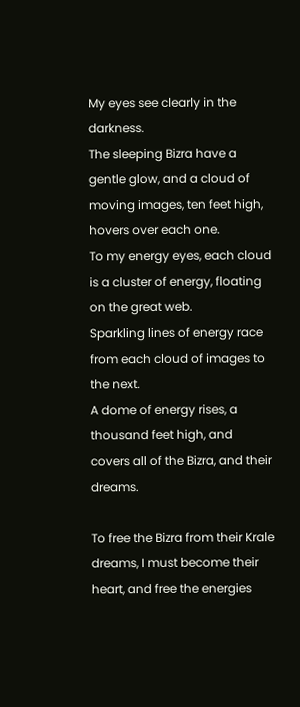My eyes see clearly in the darkness.
The sleeping Bizra have a gentle glow, and a cloud of moving images, ten feet high, hovers over each one.
To my energy eyes, each cloud is a cluster of energy, floating on the great web.
Sparkling lines of energy race from each cloud of images to the next.
A dome of energy rises, a thousand feet high, and covers all of the Bizra, and their dreams.

To free the Bizra from their Krale dreams, I must become their heart, and free the energies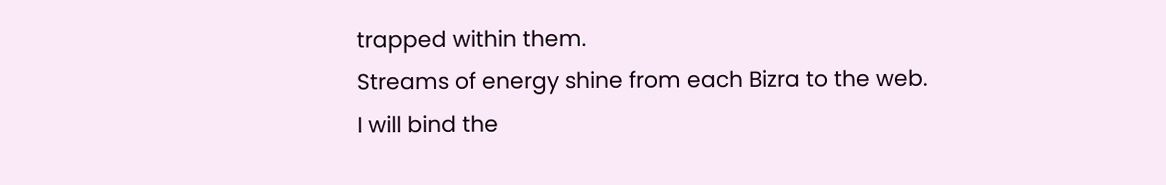trapped within them.
Streams of energy shine from each Bizra to the web.
I will bind the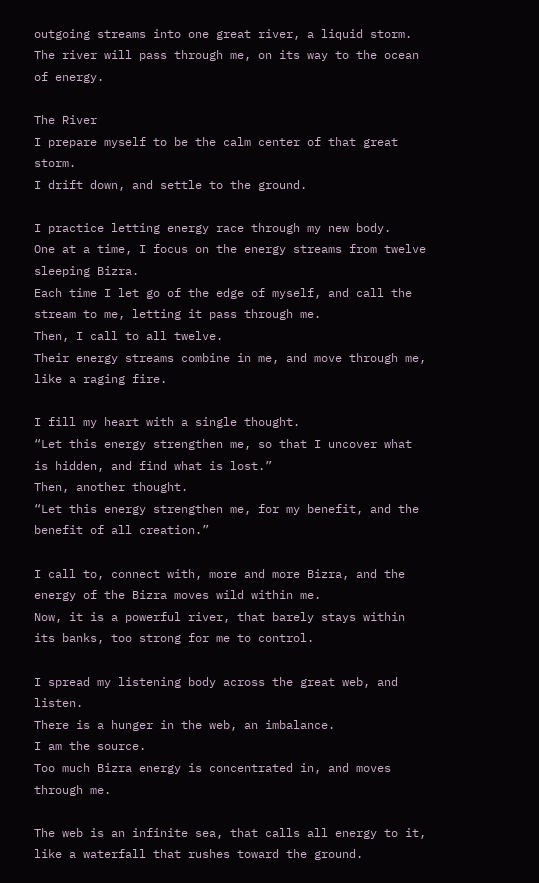outgoing streams into one great river, a liquid storm.
The river will pass through me, on its way to the ocean of energy.

The River
I prepare myself to be the calm center of that great storm.
I drift down, and settle to the ground.

I practice letting energy race through my new body.
One at a time, I focus on the energy streams from twelve sleeping Bizra.
Each time I let go of the edge of myself, and call the stream to me, letting it pass through me.
Then, I call to all twelve.
Their energy streams combine in me, and move through me, like a raging fire.

I fill my heart with a single thought.
“Let this energy strengthen me, so that I uncover what is hidden, and find what is lost.”
Then, another thought.
“Let this energy strengthen me, for my benefit, and the benefit of all creation.”

I call to, connect with, more and more Bizra, and the energy of the Bizra moves wild within me.
Now, it is a powerful river, that barely stays within its banks, too strong for me to control.

I spread my listening body across the great web, and listen.
There is a hunger in the web, an imbalance.
I am the source.
Too much Bizra energy is concentrated in, and moves through me.

The web is an infinite sea, that calls all energy to it, like a waterfall that rushes toward the ground.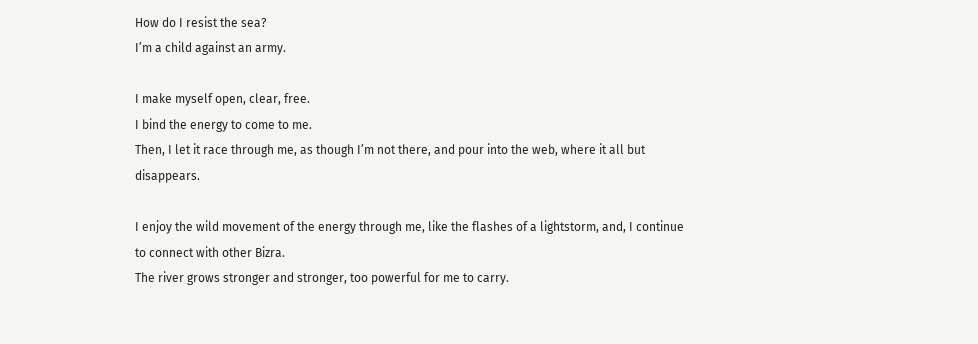How do I resist the sea?
I’m a child against an army.

I make myself open, clear, free.
I bind the energy to come to me.
Then, I let it race through me, as though I’m not there, and pour into the web, where it all but disappears.

I enjoy the wild movement of the energy through me, like the flashes of a lightstorm, and, I continue to connect with other Bizra.
The river grows stronger and stronger, too powerful for me to carry.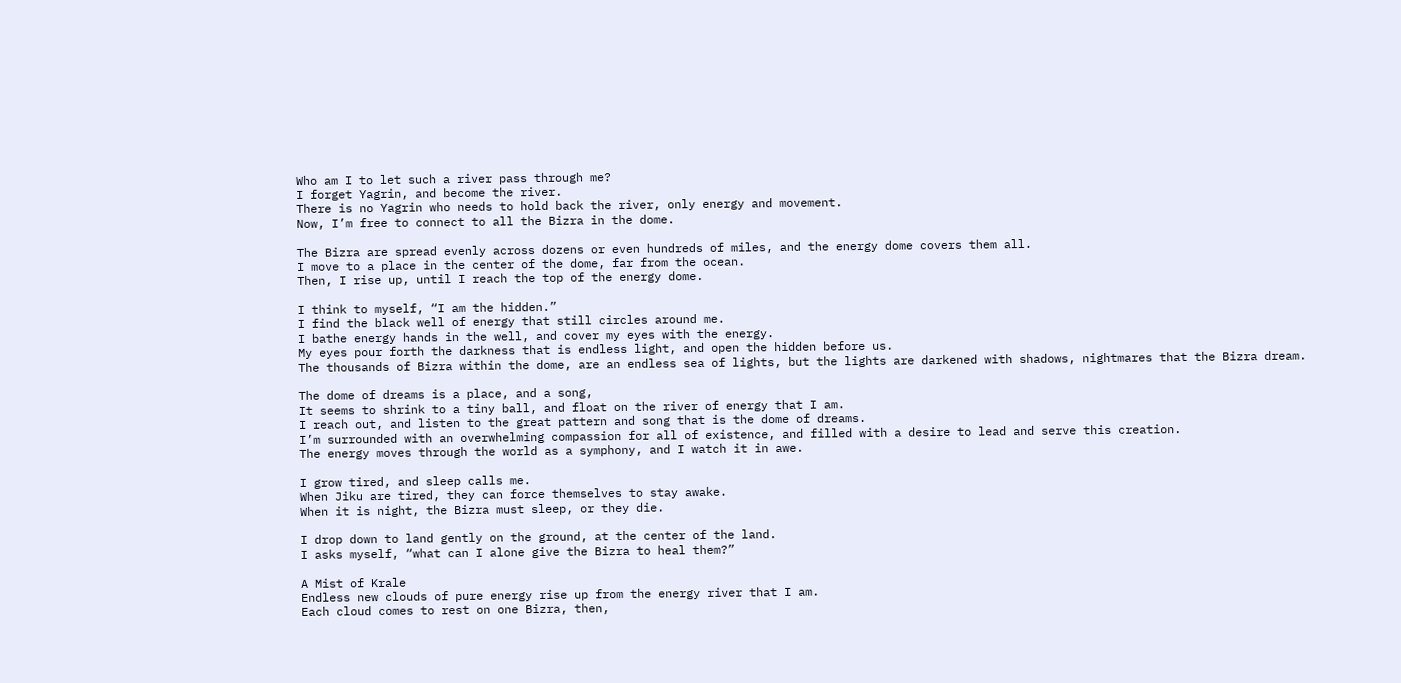Who am I to let such a river pass through me?
I forget Yagrin, and become the river.
There is no Yagrin who needs to hold back the river, only energy and movement.
Now, I’m free to connect to all the Bizra in the dome.

The Bizra are spread evenly across dozens or even hundreds of miles, and the energy dome covers them all.
I move to a place in the center of the dome, far from the ocean.
Then, I rise up, until I reach the top of the energy dome.

I think to myself, “I am the hidden.”
I find the black well of energy that still circles around me.
I bathe energy hands in the well, and cover my eyes with the energy.
My eyes pour forth the darkness that is endless light, and open the hidden before us.
The thousands of Bizra within the dome, are an endless sea of lights, but the lights are darkened with shadows, nightmares that the Bizra dream.

The dome of dreams is a place, and a song,
It seems to shrink to a tiny ball, and float on the river of energy that I am.
I reach out, and listen to the great pattern and song that is the dome of dreams.
I’m surrounded with an overwhelming compassion for all of existence, and filled with a desire to lead and serve this creation.
The energy moves through the world as a symphony, and I watch it in awe.

I grow tired, and sleep calls me.
When Jiku are tired, they can force themselves to stay awake.
When it is night, the Bizra must sleep, or they die.

I drop down to land gently on the ground, at the center of the land.
I asks myself, “what can I alone give the Bizra to heal them?”

A Mist of Krale
Endless new clouds of pure energy rise up from the energy river that I am.
Each cloud comes to rest on one Bizra, then,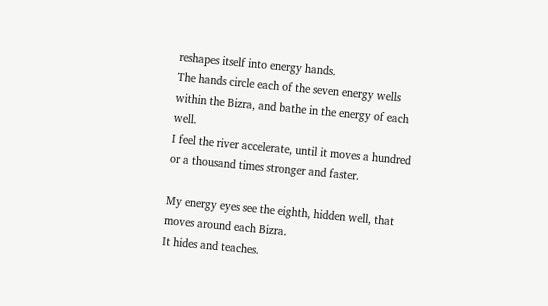reshapes itself into energy hands.
The hands circle each of the seven energy wells within the Bizra, and bathe in the energy of each well.
I feel the river accelerate, until it moves a hundred or a thousand times stronger and faster.

My energy eyes see the eighth, hidden well, that moves around each Bizra.
It hides and teaches.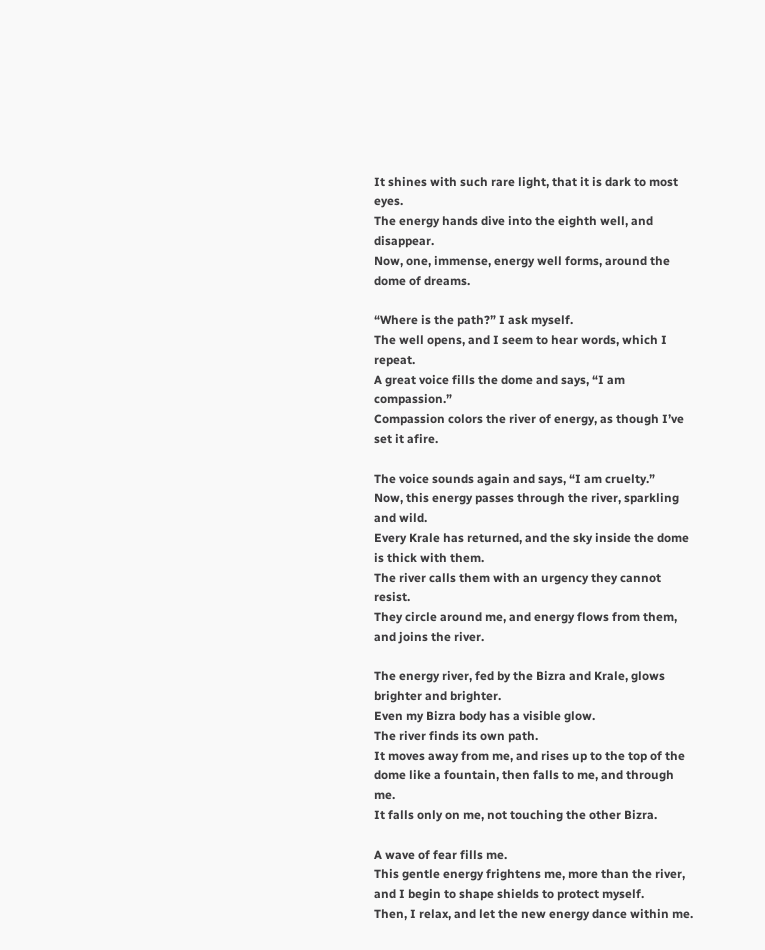It shines with such rare light, that it is dark to most eyes.
The energy hands dive into the eighth well, and disappear.
Now, one, immense, energy well forms, around the dome of dreams.

“Where is the path?” I ask myself.
The well opens, and I seem to hear words, which I repeat.
A great voice fills the dome and says, “I am compassion.”
Compassion colors the river of energy, as though I’ve set it afire.

The voice sounds again and says, “I am cruelty.”
Now, this energy passes through the river, sparkling and wild.
Every Krale has returned, and the sky inside the dome is thick with them.
The river calls them with an urgency they cannot resist.
They circle around me, and energy flows from them, and joins the river.

The energy river, fed by the Bizra and Krale, glows brighter and brighter.
Even my Bizra body has a visible glow.
The river finds its own path.
It moves away from me, and rises up to the top of the dome like a fountain, then falls to me, and through me.
It falls only on me, not touching the other Bizra.

A wave of fear fills me.
This gentle energy frightens me, more than the river, and I begin to shape shields to protect myself.
Then, I relax, and let the new energy dance within me.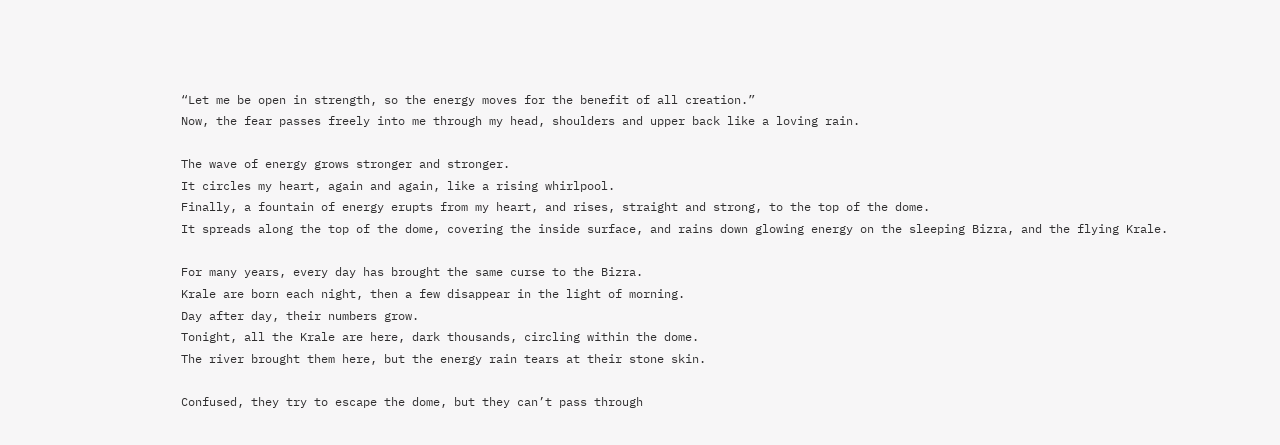“Let me be open in strength, so the energy moves for the benefit of all creation.”
Now, the fear passes freely into me through my head, shoulders and upper back like a loving rain.

The wave of energy grows stronger and stronger.
It circles my heart, again and again, like a rising whirlpool.
Finally, a fountain of energy erupts from my heart, and rises, straight and strong, to the top of the dome.
It spreads along the top of the dome, covering the inside surface, and rains down glowing energy on the sleeping Bizra, and the flying Krale.

For many years, every day has brought the same curse to the Bizra.
Krale are born each night, then a few disappear in the light of morning.
Day after day, their numbers grow.
Tonight, all the Krale are here, dark thousands, circling within the dome.
The river brought them here, but the energy rain tears at their stone skin.

Confused, they try to escape the dome, but they can’t pass through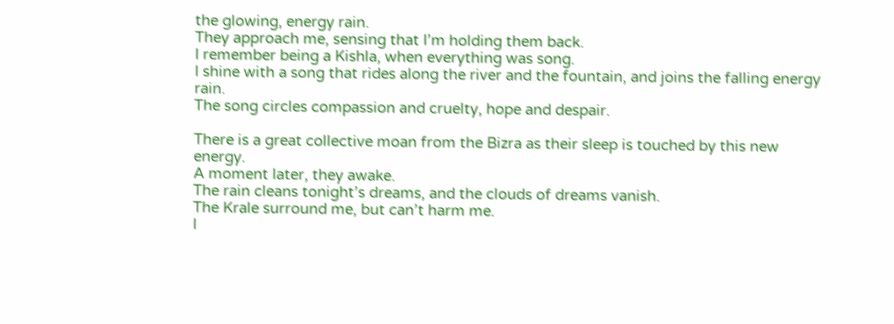the glowing, energy rain.
They approach me, sensing that I’m holding them back.
I remember being a Kishla, when everything was song.
I shine with a song that rides along the river and the fountain, and joins the falling energy rain.
The song circles compassion and cruelty, hope and despair.

There is a great collective moan from the Bizra as their sleep is touched by this new energy.
A moment later, they awake.
The rain cleans tonight’s dreams, and the clouds of dreams vanish.
The Krale surround me, but can’t harm me.
I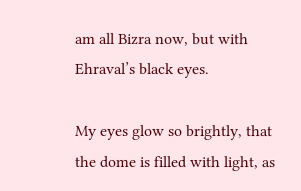am all Bizra now, but with Ehraval’s black eyes.

My eyes glow so brightly, that the dome is filled with light, as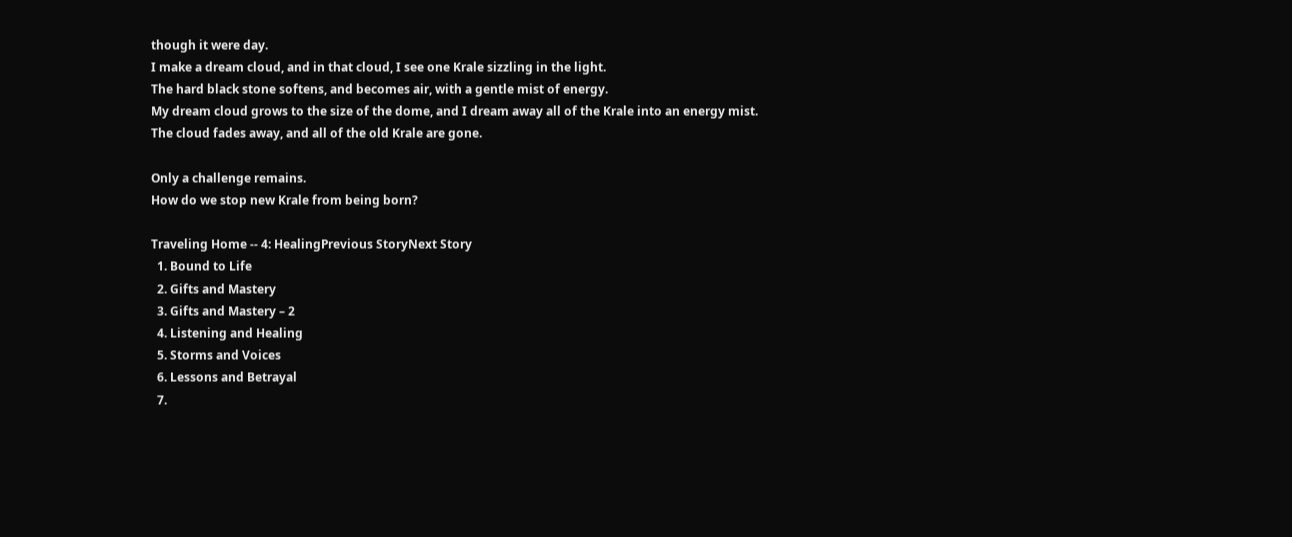though it were day.
I make a dream cloud, and in that cloud, I see one Krale sizzling in the light.
The hard black stone softens, and becomes air, with a gentle mist of energy.
My dream cloud grows to the size of the dome, and I dream away all of the Krale into an energy mist.
The cloud fades away, and all of the old Krale are gone.

Only a challenge remains.
How do we stop new Krale from being born?

Traveling Home -- 4: HealingPrevious StoryNext Story
  1. Bound to Life
  2. Gifts and Mastery
  3. Gifts and Mastery – 2
  4. Listening and Healing
  5. Storms and Voices
  6. Lessons and Betrayal
  7.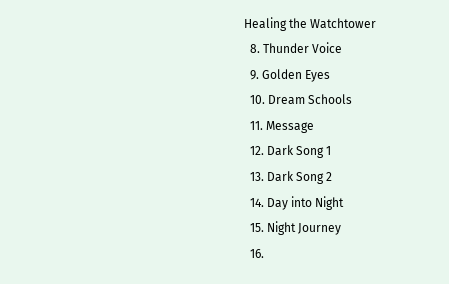Healing the Watchtower
  8. Thunder Voice
  9. Golden Eyes
  10. Dream Schools
  11. Message
  12. Dark Song 1
  13. Dark Song 2
  14. Day into Night
  15. Night Journey
  16.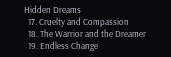Hidden Dreams
  17. Cruelty and Compassion
  18. The Warrior and the Dreamer
  19. Endless Change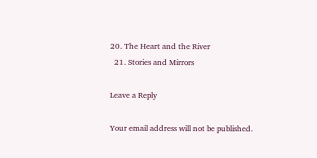20. The Heart and the River
  21. Stories and Mirrors

Leave a Reply

Your email address will not be published.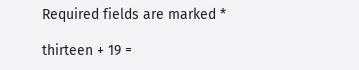Required fields are marked *

thirteen + 19 =